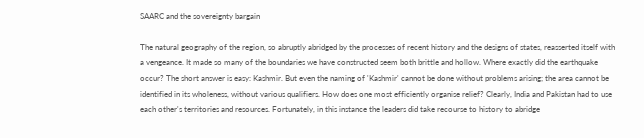SAARC and the sovereignty bargain

The natural geography of the region, so abruptly abridged by the processes of recent history and the designs of states, reasserted itself with a vengeance. It made so many of the boundaries we have constructed seem both brittle and hollow. Where exactly did the earthquake occur? The short answer is easy: Kashmir. But even the naming of 'Kashmir' cannot be done without problems arising; the area cannot be identified in its wholeness, without various qualifiers. How does one most efficiently organise relief? Clearly, India and Pakistan had to use each other's territories and resources. Fortunately, in this instance the leaders did take recourse to history to abridge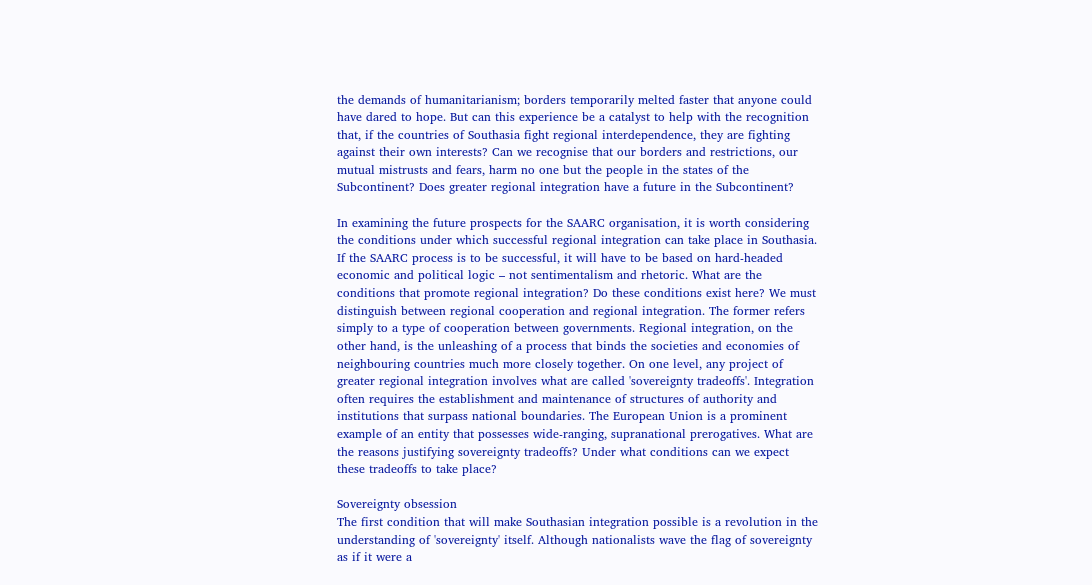the demands of humanitarianism; borders temporarily melted faster that anyone could have dared to hope. But can this experience be a catalyst to help with the recognition that, if the countries of Southasia fight regional interdependence, they are fighting against their own interests? Can we recognise that our borders and restrictions, our mutual mistrusts and fears, harm no one but the people in the states of the Subcontinent? Does greater regional integration have a future in the Subcontinent?

In examining the future prospects for the SAARC organisation, it is worth considering the conditions under which successful regional integration can take place in Southasia. If the SAARC process is to be successful, it will have to be based on hard-headed economic and political logic – not sentimentalism and rhetoric. What are the conditions that promote regional integration? Do these conditions exist here? We must distinguish between regional cooperation and regional integration. The former refers simply to a type of cooperation between governments. Regional integration, on the other hand, is the unleashing of a process that binds the societies and economies of neighbouring countries much more closely together. On one level, any project of greater regional integration involves what are called 'sovereignty tradeoffs'. Integration often requires the establishment and maintenance of structures of authority and institutions that surpass national boundaries. The European Union is a prominent example of an entity that possesses wide-ranging, supranational prerogatives. What are the reasons justifying sovereignty tradeoffs? Under what conditions can we expect these tradeoffs to take place?

Sovereignty obsession
The first condition that will make Southasian integration possible is a revolution in the understanding of 'sovereignty' itself. Although nationalists wave the flag of sovereignty as if it were a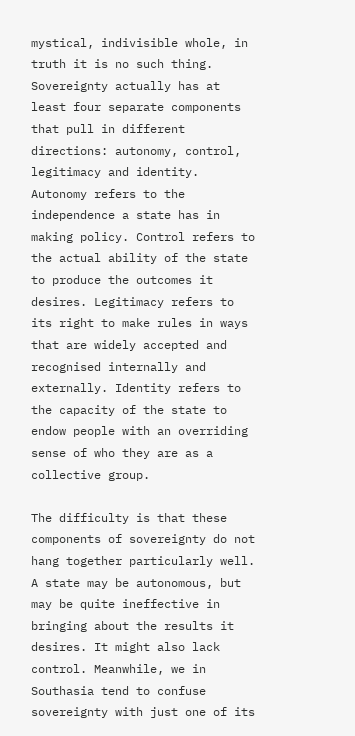mystical, indivisible whole, in truth it is no such thing. Sovereignty actually has at least four separate components that pull in different directions: autonomy, control, legitimacy and identity. Autonomy refers to the independence a state has in making policy. Control refers to the actual ability of the state to produce the outcomes it desires. Legitimacy refers to its right to make rules in ways that are widely accepted and recognised internally and externally. Identity refers to the capacity of the state to endow people with an overriding sense of who they are as a collective group.

The difficulty is that these components of sovereignty do not hang together particularly well. A state may be autonomous, but may be quite ineffective in bringing about the results it desires. It might also lack control. Meanwhile, we in Southasia tend to confuse sovereignty with just one of its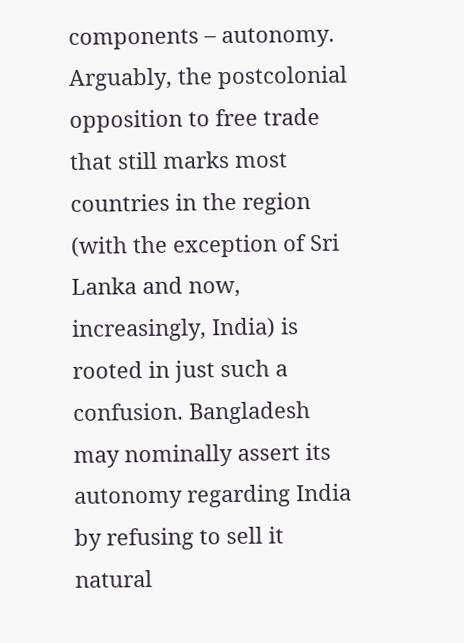components – autonomy. Arguably, the postcolonial opposition to free trade that still marks most countries in the region (with the exception of Sri Lanka and now, increasingly, India) is rooted in just such a confusion. Bangladesh may nominally assert its autonomy regarding India by refusing to sell it natural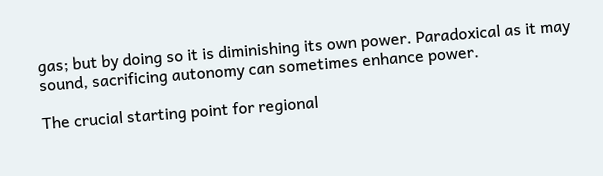gas; but by doing so it is diminishing its own power. Paradoxical as it may sound, sacrificing autonomy can sometimes enhance power.

The crucial starting point for regional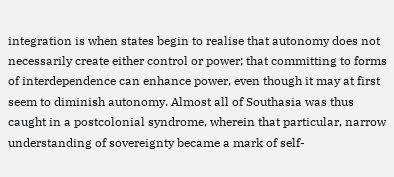integration is when states begin to realise that autonomy does not necessarily create either control or power; that committing to forms of interdependence can enhance power, even though it may at first seem to diminish autonomy. Almost all of Southasia was thus caught in a postcolonial syndrome, wherein that particular, narrow understanding of sovereignty became a mark of self-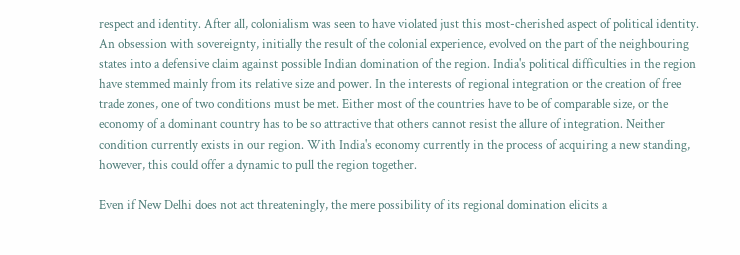respect and identity. After all, colonialism was seen to have violated just this most-cherished aspect of political identity. An obsession with sovereignty, initially the result of the colonial experience, evolved on the part of the neighbouring states into a defensive claim against possible Indian domination of the region. India's political difficulties in the region have stemmed mainly from its relative size and power. In the interests of regional integration or the creation of free trade zones, one of two conditions must be met. Either most of the countries have to be of comparable size, or the economy of a dominant country has to be so attractive that others cannot resist the allure of integration. Neither condition currently exists in our region. With India's economy currently in the process of acquiring a new standing, however, this could offer a dynamic to pull the region together.

Even if New Delhi does not act threateningly, the mere possibility of its regional domination elicits a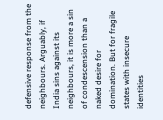defensive response from the neighbours. Arguably, if India sins against its neighbours, it is more a sin of condescension than a naked desire for domination. But for fragile states with insecure identities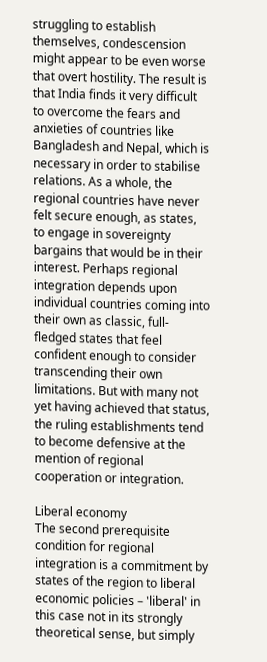struggling to establish themselves, condescension might appear to be even worse that overt hostility. The result is that India finds it very difficult to overcome the fears and anxieties of countries like Bangladesh and Nepal, which is necessary in order to stabilise relations. As a whole, the regional countries have never felt secure enough, as states, to engage in sovereignty bargains that would be in their interest. Perhaps regional integration depends upon individual countries coming into their own as classic, full-fledged states that feel confident enough to consider transcending their own limitations. But with many not yet having achieved that status, the ruling establishments tend to become defensive at the mention of regional cooperation or integration.

Liberal economy
The second prerequisite condition for regional integration is a commitment by states of the region to liberal economic policies – 'liberal' in this case not in its strongly theoretical sense, but simply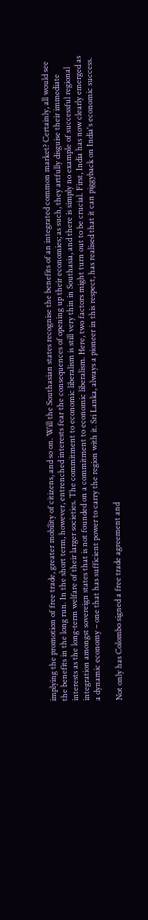implying the promotion of free trade, greater mobility of citizens, and so on. Will the Southasian states recognise the benefits of an integrated common market? Certainly, all would see the benefits in the long run. In the short term, however, entrenched interests fear the consequences of opening up their economies; as such, they artfully disguise their immediate interests as the long-term welfare of their larger societies. The commitment to economic liberalism is still very thin in Southasia, and there is simply no example of successful regional integration amongst sovereign states that is not founded on a commitment to economic liberalism. Here, two factors might turn out to be crucial. First, India has now clearly emerged as a dynamic economy – one that has sufficient power to carry the region with it. Sri Lanka, always a pioneer in this respect, has realised that it can piggyback on India's economic success.

Not only has Colombo signed a free trade agreement and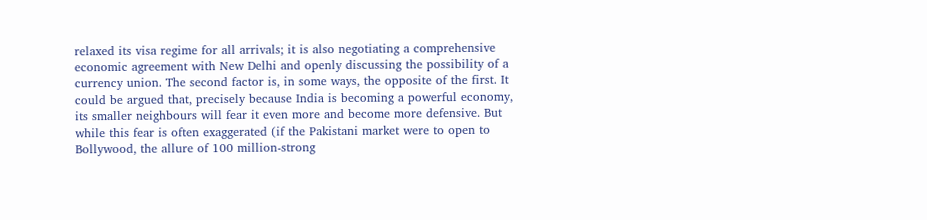relaxed its visa regime for all arrivals; it is also negotiating a comprehensive economic agreement with New Delhi and openly discussing the possibility of a currency union. The second factor is, in some ways, the opposite of the first. It could be argued that, precisely because India is becoming a powerful economy, its smaller neighbours will fear it even more and become more defensive. But while this fear is often exaggerated (if the Pakistani market were to open to Bollywood, the allure of 100 million-strong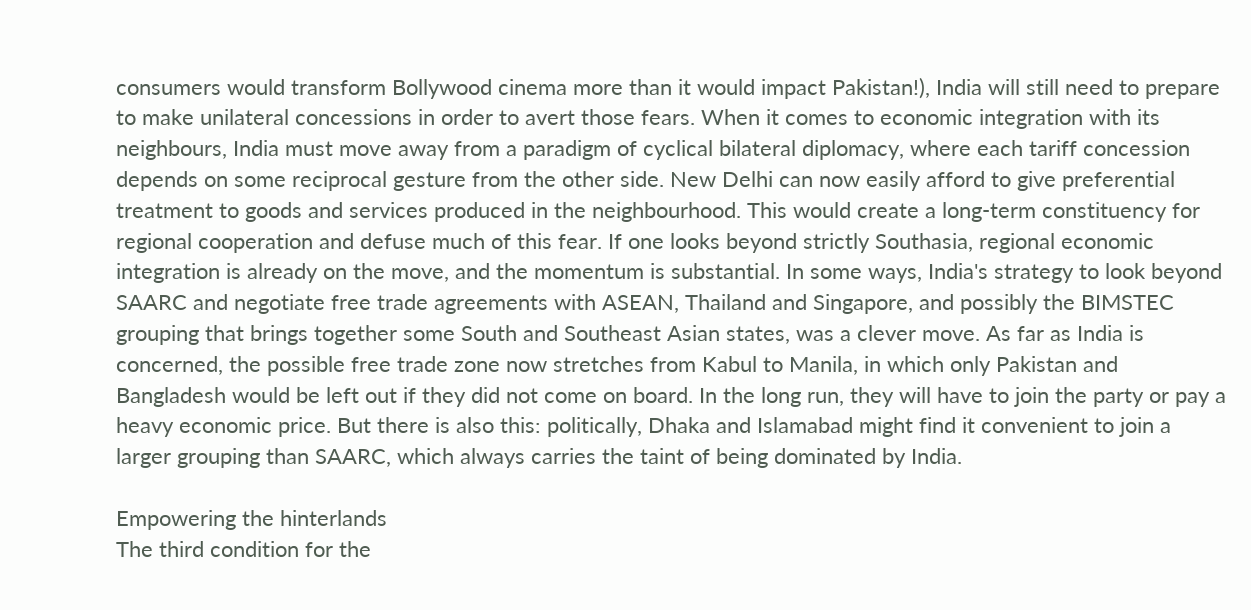consumers would transform Bollywood cinema more than it would impact Pakistan!), India will still need to prepare to make unilateral concessions in order to avert those fears. When it comes to economic integration with its neighbours, India must move away from a paradigm of cyclical bilateral diplomacy, where each tariff concession depends on some reciprocal gesture from the other side. New Delhi can now easily afford to give preferential treatment to goods and services produced in the neighbourhood. This would create a long-term constituency for regional cooperation and defuse much of this fear. If one looks beyond strictly Southasia, regional economic integration is already on the move, and the momentum is substantial. In some ways, India's strategy to look beyond SAARC and negotiate free trade agreements with ASEAN, Thailand and Singapore, and possibly the BIMSTEC grouping that brings together some South and Southeast Asian states, was a clever move. As far as India is concerned, the possible free trade zone now stretches from Kabul to Manila, in which only Pakistan and Bangladesh would be left out if they did not come on board. In the long run, they will have to join the party or pay a heavy economic price. But there is also this: politically, Dhaka and Islamabad might find it convenient to join a larger grouping than SAARC, which always carries the taint of being dominated by India.

Empowering the hinterlands
The third condition for the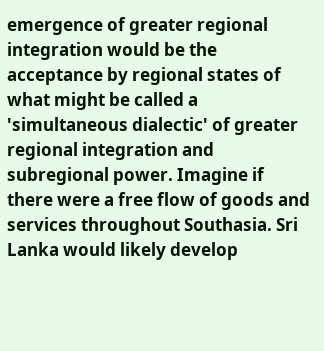emergence of greater regional integration would be the acceptance by regional states of what might be called a 'simultaneous dialectic' of greater regional integration and subregional power. Imagine if there were a free flow of goods and services throughout Southasia. Sri Lanka would likely develop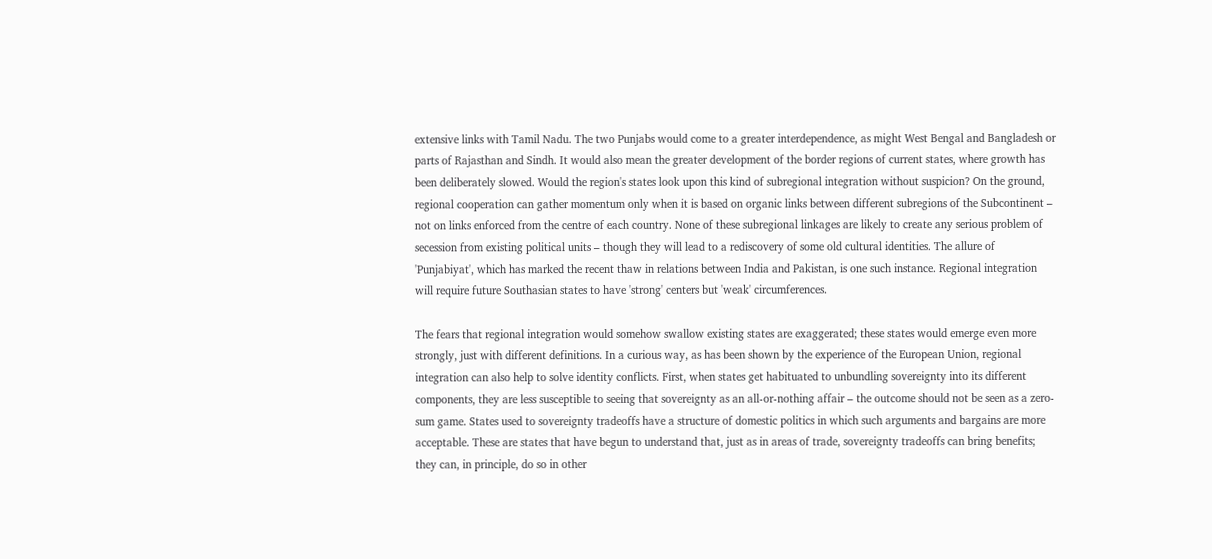extensive links with Tamil Nadu. The two Punjabs would come to a greater interdependence, as might West Bengal and Bangladesh or parts of Rajasthan and Sindh. It would also mean the greater development of the border regions of current states, where growth has been deliberately slowed. Would the region's states look upon this kind of subregional integration without suspicion? On the ground, regional cooperation can gather momentum only when it is based on organic links between different subregions of the Subcontinent – not on links enforced from the centre of each country. None of these subregional linkages are likely to create any serious problem of secession from existing political units – though they will lead to a rediscovery of some old cultural identities. The allure of 'Punjabiyat', which has marked the recent thaw in relations between India and Pakistan, is one such instance. Regional integration will require future Southasian states to have 'strong' centers but 'weak' circumferences.

The fears that regional integration would somehow swallow existing states are exaggerated; these states would emerge even more strongly, just with different definitions. In a curious way, as has been shown by the experience of the European Union, regional integration can also help to solve identity conflicts. First, when states get habituated to unbundling sovereignty into its different components, they are less susceptible to seeing that sovereignty as an all-or-nothing affair – the outcome should not be seen as a zero-sum game. States used to sovereignty tradeoffs have a structure of domestic politics in which such arguments and bargains are more acceptable. These are states that have begun to understand that, just as in areas of trade, sovereignty tradeoffs can bring benefits; they can, in principle, do so in other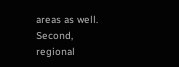areas as well. Second, regional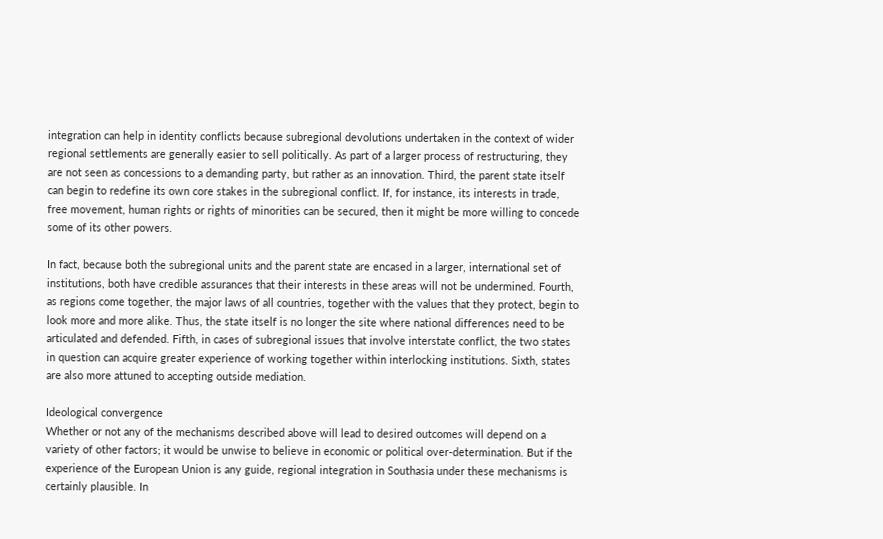integration can help in identity conflicts because subregional devolutions undertaken in the context of wider regional settlements are generally easier to sell politically. As part of a larger process of restructuring, they are not seen as concessions to a demanding party, but rather as an innovation. Third, the parent state itself can begin to redefine its own core stakes in the subregional conflict. If, for instance, its interests in trade, free movement, human rights or rights of minorities can be secured, then it might be more willing to concede some of its other powers.

In fact, because both the subregional units and the parent state are encased in a larger, international set of institutions, both have credible assurances that their interests in these areas will not be undermined. Fourth, as regions come together, the major laws of all countries, together with the values that they protect, begin to look more and more alike. Thus, the state itself is no longer the site where national differences need to be articulated and defended. Fifth, in cases of subregional issues that involve interstate conflict, the two states in question can acquire greater experience of working together within interlocking institutions. Sixth, states are also more attuned to accepting outside mediation.

Ideological convergence
Whether or not any of the mechanisms described above will lead to desired outcomes will depend on a variety of other factors; it would be unwise to believe in economic or political over-determination. But if the experience of the European Union is any guide, regional integration in Southasia under these mechanisms is certainly plausible. In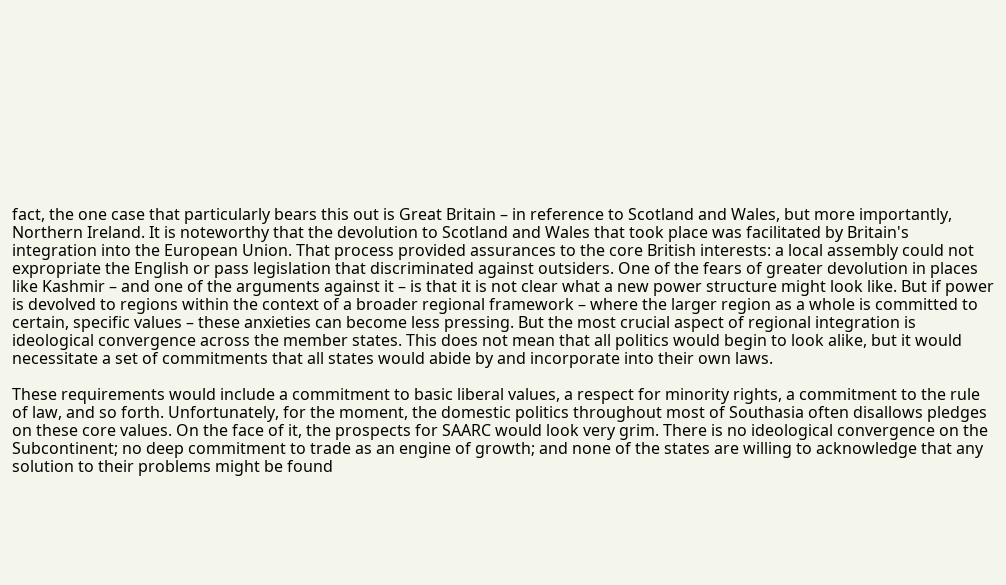fact, the one case that particularly bears this out is Great Britain – in reference to Scotland and Wales, but more importantly, Northern Ireland. It is noteworthy that the devolution to Scotland and Wales that took place was facilitated by Britain's integration into the European Union. That process provided assurances to the core British interests: a local assembly could not expropriate the English or pass legislation that discriminated against outsiders. One of the fears of greater devolution in places like Kashmir – and one of the arguments against it – is that it is not clear what a new power structure might look like. But if power is devolved to regions within the context of a broader regional framework – where the larger region as a whole is committed to certain, specific values – these anxieties can become less pressing. But the most crucial aspect of regional integration is ideological convergence across the member states. This does not mean that all politics would begin to look alike, but it would necessitate a set of commitments that all states would abide by and incorporate into their own laws.

These requirements would include a commitment to basic liberal values, a respect for minority rights, a commitment to the rule of law, and so forth. Unfortunately, for the moment, the domestic politics throughout most of Southasia often disallows pledges on these core values. On the face of it, the prospects for SAARC would look very grim. There is no ideological convergence on the Subcontinent; no deep commitment to trade as an engine of growth; and none of the states are willing to acknowledge that any solution to their problems might be found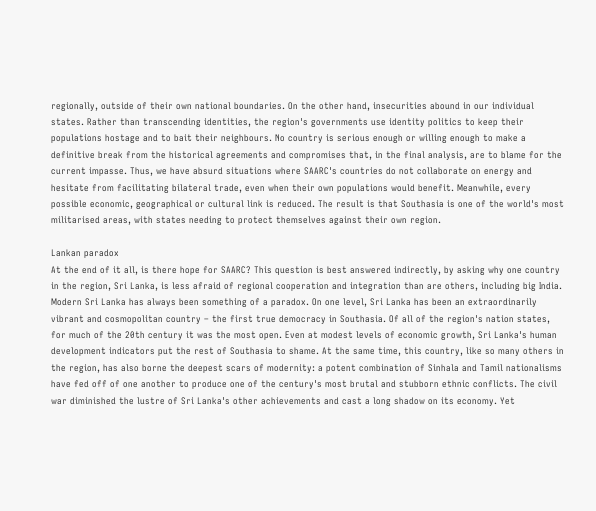regionally, outside of their own national boundaries. On the other hand, insecurities abound in our individual states. Rather than transcending identities, the region's governments use identity politics to keep their populations hostage and to bait their neighbours. No country is serious enough or willing enough to make a definitive break from the historical agreements and compromises that, in the final analysis, are to blame for the current impasse. Thus, we have absurd situations where SAARC's countries do not collaborate on energy and hesitate from facilitating bilateral trade, even when their own populations would benefit. Meanwhile, every possible economic, geographical or cultural link is reduced. The result is that Southasia is one of the world's most militarised areas, with states needing to protect themselves against their own region.

Lankan paradox
At the end of it all, is there hope for SAARC? This question is best answered indirectly, by asking why one country in the region, Sri Lanka, is less afraid of regional cooperation and integration than are others, including big India. Modern Sri Lanka has always been something of a paradox. On one level, Sri Lanka has been an extraordinarily vibrant and cosmopolitan country – the first true democracy in Southasia. Of all of the region's nation states, for much of the 20th century it was the most open. Even at modest levels of economic growth, Sri Lanka's human development indicators put the rest of Southasia to shame. At the same time, this country, like so many others in the region, has also borne the deepest scars of modernity: a potent combination of Sinhala and Tamil nationalisms have fed off of one another to produce one of the century's most brutal and stubborn ethnic conflicts. The civil war diminished the lustre of Sri Lanka's other achievements and cast a long shadow on its economy. Yet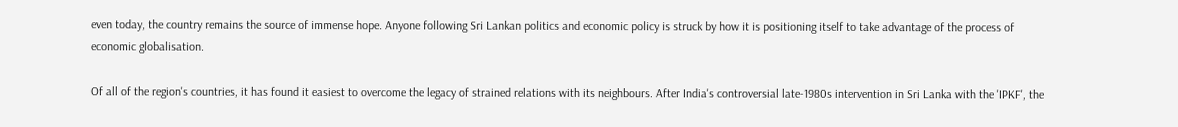even today, the country remains the source of immense hope. Anyone following Sri Lankan politics and economic policy is struck by how it is positioning itself to take advantage of the process of economic globalisation.

Of all of the region's countries, it has found it easiest to overcome the legacy of strained relations with its neighbours. After India's controversial late-1980s intervention in Sri Lanka with the 'IPKF', the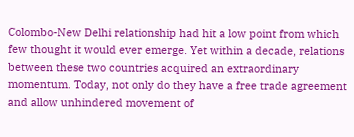Colombo-New Delhi relationship had hit a low point from which few thought it would ever emerge. Yet within a decade, relations between these two countries acquired an extraordinary momentum. Today, not only do they have a free trade agreement and allow unhindered movement of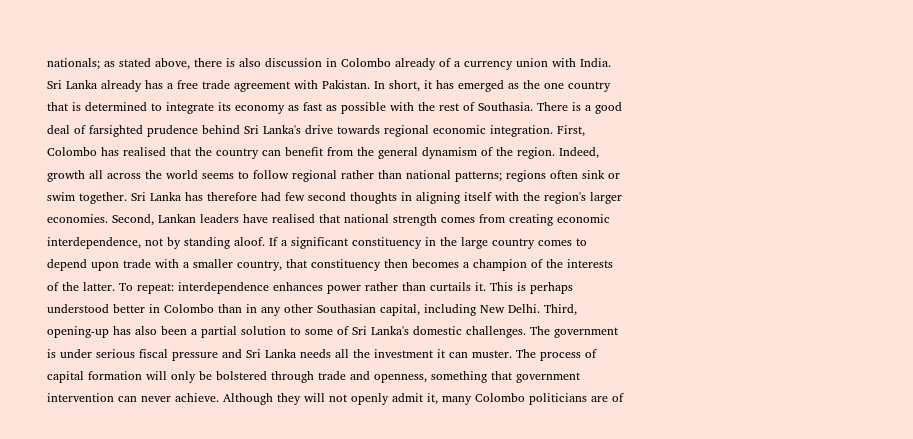nationals; as stated above, there is also discussion in Colombo already of a currency union with India. Sri Lanka already has a free trade agreement with Pakistan. In short, it has emerged as the one country that is determined to integrate its economy as fast as possible with the rest of Southasia. There is a good deal of farsighted prudence behind Sri Lanka's drive towards regional economic integration. First, Colombo has realised that the country can benefit from the general dynamism of the region. Indeed, growth all across the world seems to follow regional rather than national patterns; regions often sink or swim together. Sri Lanka has therefore had few second thoughts in aligning itself with the region's larger economies. Second, Lankan leaders have realised that national strength comes from creating economic interdependence, not by standing aloof. If a significant constituency in the large country comes to depend upon trade with a smaller country, that constituency then becomes a champion of the interests of the latter. To repeat: interdependence enhances power rather than curtails it. This is perhaps understood better in Colombo than in any other Southasian capital, including New Delhi. Third, opening-up has also been a partial solution to some of Sri Lanka's domestic challenges. The government is under serious fiscal pressure and Sri Lanka needs all the investment it can muster. The process of capital formation will only be bolstered through trade and openness, something that government intervention can never achieve. Although they will not openly admit it, many Colombo politicians are of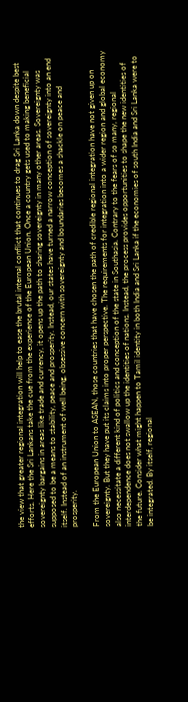the view that greater regional integration will help to ease the brutal internal conflict that continues to drag Sri Lanka down despite best efforts. Here the Sri Lankans take the cue from the experience of the European Union. Once a country gets used to making beneficial sovereignty bargains in areas like trade and currency, it opens up the path to sharing sovereignty in many other areas. Sovereignty was supposed to be a means to stability, peace and prosperity. Instead, our states have turned a narrow conception of sovereignty into an end itself. Instead of an instrument of well being, obsessive concern with sovereignty and boundaries becomes a shackle on peace and prosperity.

From the European Union to ASEAN, those countries that have chosen the path of credible regional integration have not given up on sovereignty. But they have put its claims into proper perspective. The requirements for integration into a wider region and global economy also necessitate a different kind of politics and conception of the state in Southasia. Contrary to the fears of so many, regional interdependence does not swallow up the identities of nations. Instead, the process provides opportunities to shape the new identities of the future. Consider what might happen to Tamil identity in both India and Sri Lanka if the economies of south India and Sri Lanka were to be integrated. By itself, regional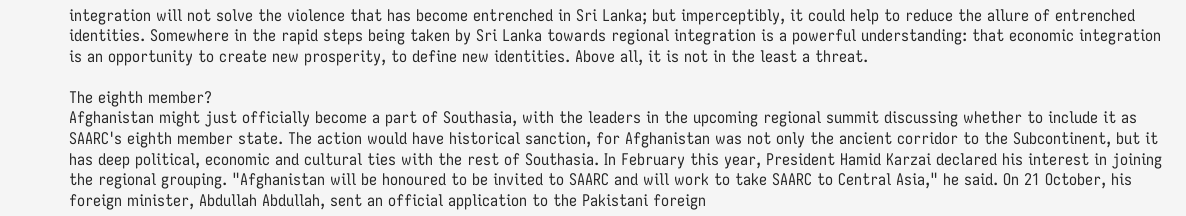integration will not solve the violence that has become entrenched in Sri Lanka; but imperceptibly, it could help to reduce the allure of entrenched identities. Somewhere in the rapid steps being taken by Sri Lanka towards regional integration is a powerful understanding: that economic integration is an opportunity to create new prosperity, to define new identities. Above all, it is not in the least a threat.

The eighth member?
Afghanistan might just officially become a part of Southasia, with the leaders in the upcoming regional summit discussing whether to include it as SAARC's eighth member state. The action would have historical sanction, for Afghanistan was not only the ancient corridor to the Subcontinent, but it has deep political, economic and cultural ties with the rest of Southasia. In February this year, President Hamid Karzai declared his interest in joining the regional grouping. "Afghanistan will be honoured to be invited to SAARC and will work to take SAARC to Central Asia," he said. On 21 October, his foreign minister, Abdullah Abdullah, sent an official application to the Pakistani foreign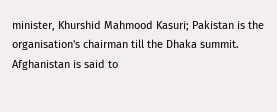minister, Khurshid Mahmood Kasuri; Pakistan is the organisation's chairman till the Dhaka summit. Afghanistan is said to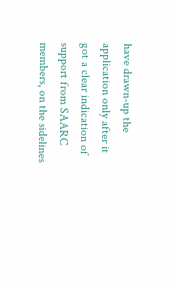have drawn-up the application only after it got a clear indication of support from SAARC members, on the sidelines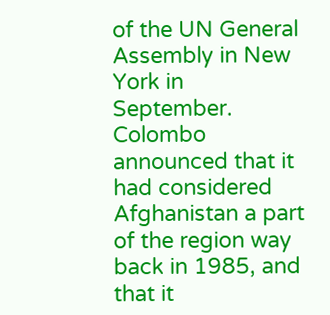of the UN General Assembly in New York in September. Colombo announced that it had considered Afghanistan a part of the region way back in 1985, and that it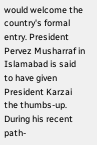would welcome the country's formal entry. President Pervez Musharraf in Islamabad is said to have given President Karzai the thumbs-up. During his recent path-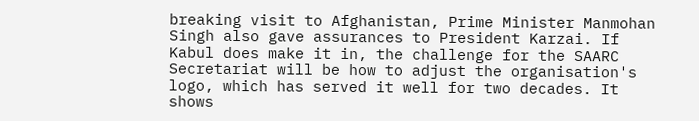breaking visit to Afghanistan, Prime Minister Manmohan Singh also gave assurances to President Karzai. If Kabul does make it in, the challenge for the SAARC Secretariat will be how to adjust the organisation's logo, which has served it well for two decades. It shows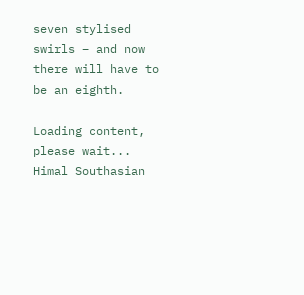seven stylised swirls – and now there will have to be an eighth.

Loading content, please wait...
Himal Southasian